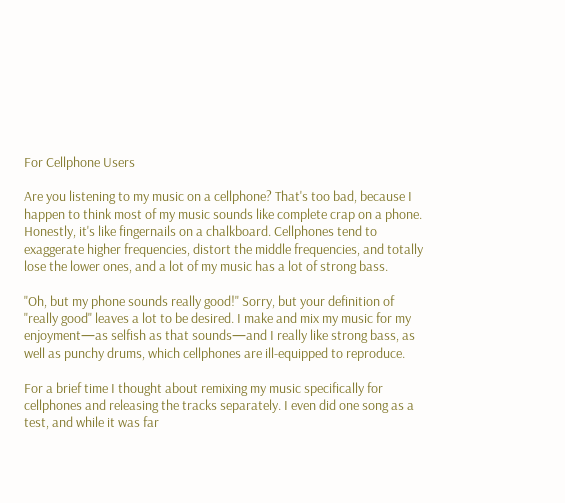For Cellphone Users

Are you listening to my music on a cellphone? That's too bad, because I happen to think most of my music sounds like complete crap on a phone. Honestly, it's like fingernails on a chalkboard. Cellphones tend to exaggerate higher frequencies, distort the middle frequencies, and totally lose the lower ones, and a lot of my music has a lot of strong bass.

"Oh, but my phone sounds really good!" Sorry, but your definition of "really good" leaves a lot to be desired. I make and mix my music for my enjoyment—as selfish as that sounds—and I really like strong bass, as well as punchy drums, which cellphones are ill-equipped to reproduce.

For a brief time I thought about remixing my music specifically for cellphones and releasing the tracks separately. I even did one song as a test, and while it was far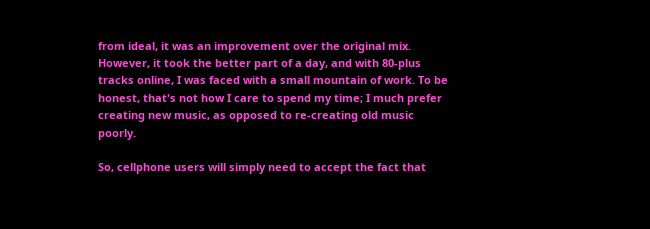from ideal, it was an improvement over the original mix. However, it took the better part of a day, and with 80-plus tracks online, I was faced with a small mountain of work. To be honest, that's not how I care to spend my time; I much prefer creating new music, as opposed to re-creating old music poorly.

So, cellphone users will simply need to accept the fact that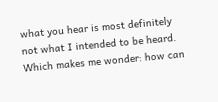what you hear is most definitely not what I intended to be heard. Which makes me wonder: how can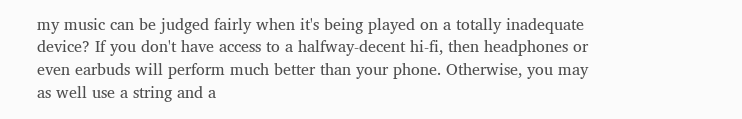my music can be judged fairly when it's being played on a totally inadequate device? If you don't have access to a halfway-decent hi-fi, then headphones or even earbuds will perform much better than your phone. Otherwise, you may as well use a string and a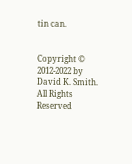tin can.


Copyright © 2012-2022 by David K. Smith.
All Rights Reserved